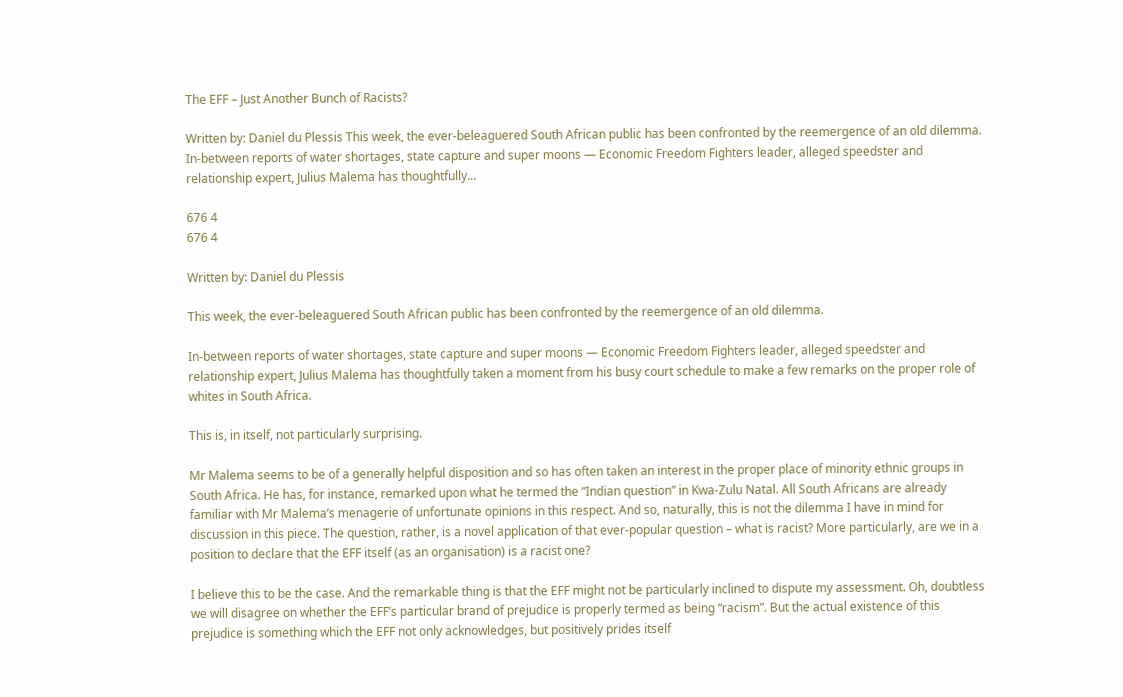The EFF – Just Another Bunch of Racists?

Written by: Daniel du Plessis This week, the ever-beleaguered South African public has been confronted by the reemergence of an old dilemma. In-between reports of water shortages, state capture and super moons — Economic Freedom Fighters leader, alleged speedster and relationship expert, Julius Malema has thoughtfully...

676 4
676 4

Written by: Daniel du Plessis

This week, the ever-beleaguered South African public has been confronted by the reemergence of an old dilemma.

In-between reports of water shortages, state capture and super moons — Economic Freedom Fighters leader, alleged speedster and relationship expert, Julius Malema has thoughtfully taken a moment from his busy court schedule to make a few remarks on the proper role of whites in South Africa.

This is, in itself, not particularly surprising.

Mr Malema seems to be of a generally helpful disposition and so has often taken an interest in the proper place of minority ethnic groups in South Africa. He has, for instance, remarked upon what he termed the “Indian question” in Kwa-Zulu Natal. All South Africans are already familiar with Mr Malema’s menagerie of unfortunate opinions in this respect. And so, naturally, this is not the dilemma I have in mind for discussion in this piece. The question, rather, is a novel application of that ever-popular question – what is racist? More particularly, are we in a position to declare that the EFF itself (as an organisation) is a racist one?

I believe this to be the case. And the remarkable thing is that the EFF might not be particularly inclined to dispute my assessment. Oh, doubtless we will disagree on whether the EFF’s particular brand of prejudice is properly termed as being “racism”. But the actual existence of this prejudice is something which the EFF not only acknowledges, but positively prides itself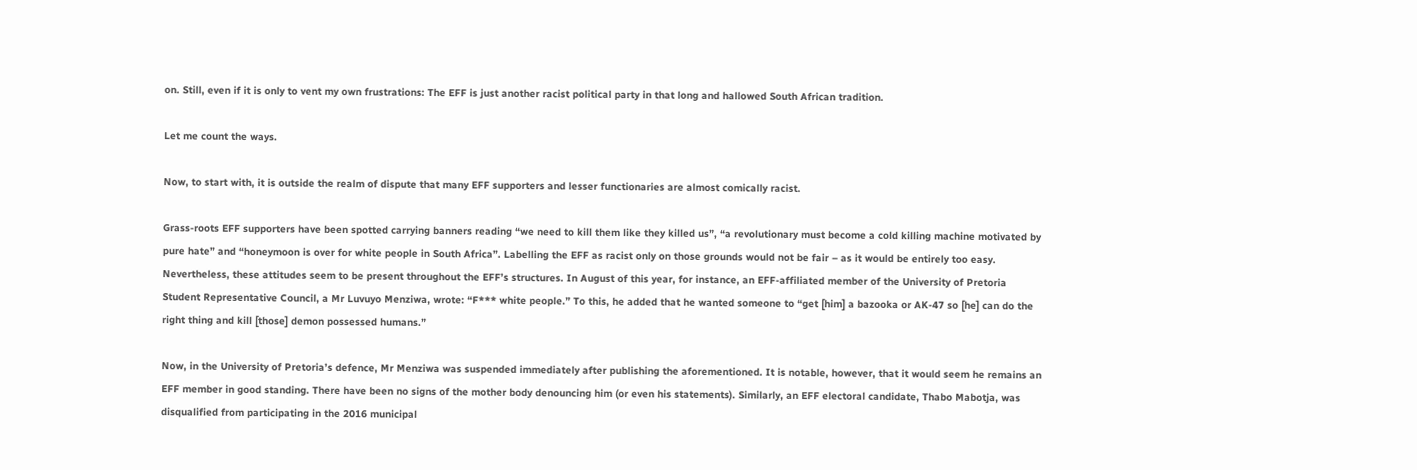on. Still, even if it is only to vent my own frustrations: The EFF is just another racist political party in that long and hallowed South African tradition.

Let me count the ways.

Now, to start with, it is outside the realm of dispute that many EFF supporters and lesser functionaries are almost comically racist.

Grass-roots EFF supporters have been spotted carrying banners reading “we need to kill them like they killed us”, “a revolutionary must become a cold killing machine motivated by pure hate” and “honeymoon is over for white people in South Africa”. Labelling the EFF as racist only on those grounds would not be fair – as it would be entirely too easy. Nevertheless, these attitudes seem to be present throughout the EFF’s structures. In August of this year, for instance, an EFF-affiliated member of the University of Pretoria Student Representative Council, a Mr Luvuyo Menziwa, wrote: “F*** white people.” To this, he added that he wanted someone to “get [him] a bazooka or AK-47 so [he] can do the right thing and kill [those] demon possessed humans.”

Now, in the University of Pretoria’s defence, Mr Menziwa was suspended immediately after publishing the aforementioned. It is notable, however, that it would seem he remains an EFF member in good standing. There have been no signs of the mother body denouncing him (or even his statements). Similarly, an EFF electoral candidate, Thabo Mabotja, was disqualified from participating in the 2016 municipal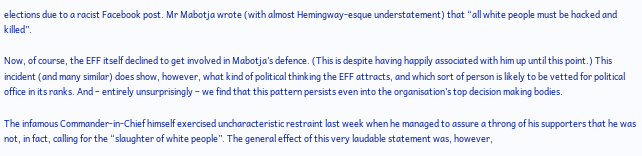elections due to a racist Facebook post. Mr Mabotja wrote (with almost Hemingway-esque understatement) that “all white people must be hacked and killed”.

Now, of course, the EFF itself declined to get involved in Mabotja’s defence. (This is despite having happily associated with him up until this point.) This incident (and many similar) does show, however, what kind of political thinking the EFF attracts, and which sort of person is likely to be vetted for political office in its ranks. And – entirely unsurprisingly – we find that this pattern persists even into the organisation’s top decision making bodies.

The infamous Commander-in-Chief himself exercised uncharacteristic restraint last week when he managed to assure a throng of his supporters that he was not, in fact, calling for the “slaughter of white people”. The general effect of this very laudable statement was, however,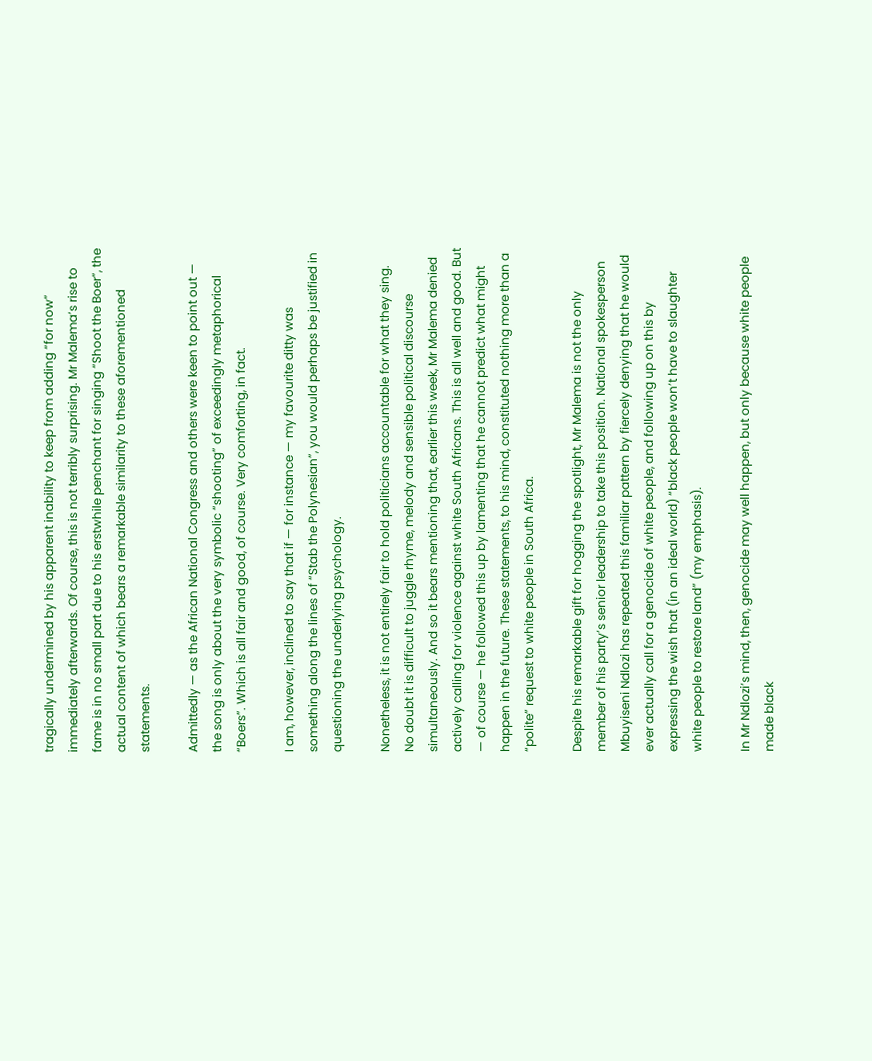tragically undermined by his apparent inability to keep from adding “for now” immediately afterwards. Of course, this is not terribly surprising. Mr Malema’s rise to fame is in no small part due to his erstwhile penchant for singing “Shoot the Boer”, the actual content of which bears a remarkable similarity to these aforementioned statements.

Admittedly — as the African National Congress and others were keen to point out — the song is only about the very symbolic “shooting” of exceedingly metaphorical “Boers”. Which is all fair and good, of course. Very comforting, in fact.

I am, however, inclined to say that if — for instance — my favourite ditty was something along the lines of “Stab the Polynesian”, you would perhaps be justified in questioning the underlying psychology.

Nonetheless, it is not entirely fair to hold politicians accountable for what they sing. No doubt it is difficult to juggle rhyme, melody and sensible political discourse simultaneously. And so it bears mentioning that, earlier this week, Mr Malema denied actively calling for violence against white South Africans. This is all well and good. But — of course — he followed this up by lamenting that he cannot predict what might happen in the future. These statements, to his mind, constituted nothing more than a “polite” request to white people in South Africa.

Despite his remarkable gift for hogging the spotlight, Mr Malema is not the only member of his party’s senior leadership to take this position. National spokesperson Mbuyiseni Ndlozi has repeated this familiar pattern by fiercely denying that he would ever actually call for a genocide of white people, and following up on this by expressing the wish that (in an ideal world) “black people won’t have to slaughter white people to restore land” (my emphasis).

In Mr Ndlozi’s mind, then, genocide may well happen, but only because white people made black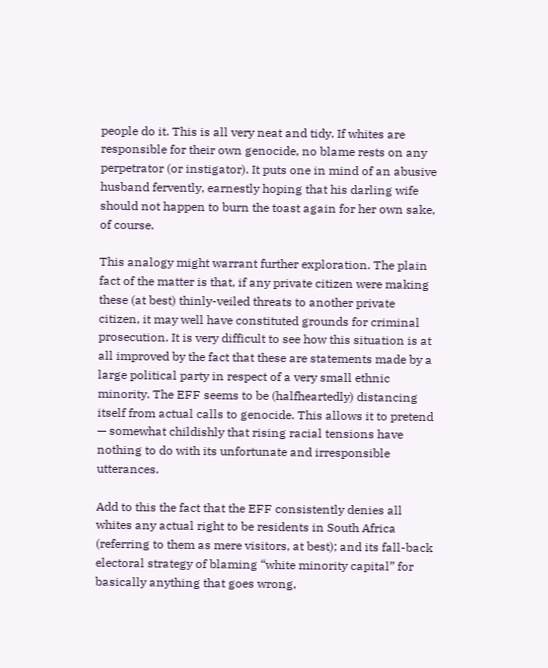people do it. This is all very neat and tidy. If whites are responsible for their own genocide, no blame rests on any perpetrator (or instigator). It puts one in mind of an abusive husband fervently, earnestly hoping that his darling wife should not happen to burn the toast again for her own sake, of course.

This analogy might warrant further exploration. The plain fact of the matter is that, if any private citizen were making these (at best) thinly-veiled threats to another private citizen, it may well have constituted grounds for criminal prosecution. It is very difficult to see how this situation is at all improved by the fact that these are statements made by a large political party in respect of a very small ethnic minority. The EFF seems to be (halfheartedly) distancing itself from actual calls to genocide. This allows it to pretend — somewhat childishly that rising racial tensions have nothing to do with its unfortunate and irresponsible utterances.

Add to this the fact that the EFF consistently denies all whites any actual right to be residents in South Africa (referring to them as mere visitors, at best); and its fall-back electoral strategy of blaming “white minority capital” for basically anything that goes wrong,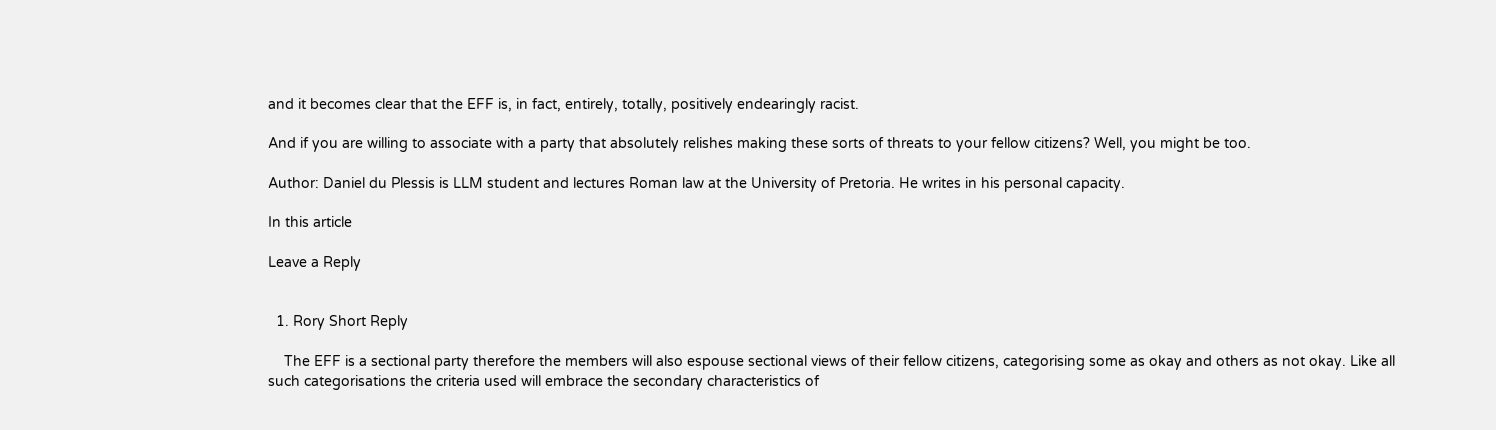and it becomes clear that the EFF is, in fact, entirely, totally, positively endearingly racist.

And if you are willing to associate with a party that absolutely relishes making these sorts of threats to your fellow citizens? Well, you might be too.

Author: Daniel du Plessis is LLM student and lectures Roman law at the University of Pretoria. He writes in his personal capacity.

In this article

Leave a Reply


  1. Rory Short Reply

    The EFF is a sectional party therefore the members will also espouse sectional views of their fellow citizens, categorising some as okay and others as not okay. Like all such categorisations the criteria used will embrace the secondary characteristics of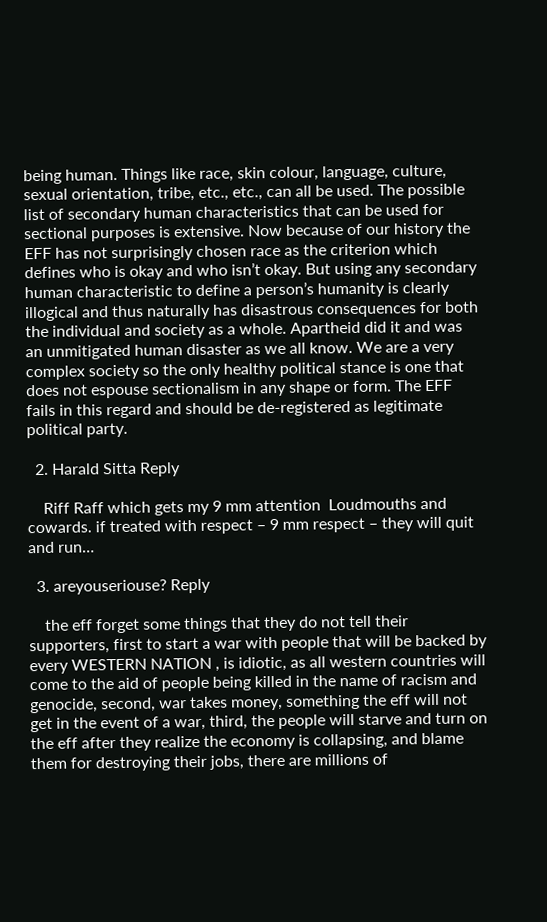being human. Things like race, skin colour, language, culture, sexual orientation, tribe, etc., etc., can all be used. The possible list of secondary human characteristics that can be used for sectional purposes is extensive. Now because of our history the EFF has not surprisingly chosen race as the criterion which defines who is okay and who isn’t okay. But using any secondary human characteristic to define a person’s humanity is clearly illogical and thus naturally has disastrous consequences for both the individual and society as a whole. Apartheid did it and was an unmitigated human disaster as we all know. We are a very complex society so the only healthy political stance is one that does not espouse sectionalism in any shape or form. The EFF fails in this regard and should be de-registered as legitimate political party.

  2. Harald Sitta Reply

    Riff Raff which gets my 9 mm attention  Loudmouths and cowards. if treated with respect – 9 mm respect – they will quit and run…

  3. areyouseriouse? Reply

    the eff forget some things that they do not tell their supporters, first to start a war with people that will be backed by every WESTERN NATION , is idiotic, as all western countries will come to the aid of people being killed in the name of racism and genocide, second, war takes money, something the eff will not get in the event of a war, third, the people will starve and turn on the eff after they realize the economy is collapsing, and blame them for destroying their jobs, there are millions of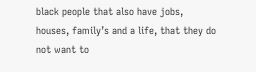black people that also have jobs, houses, family’s and a life, that they do not want to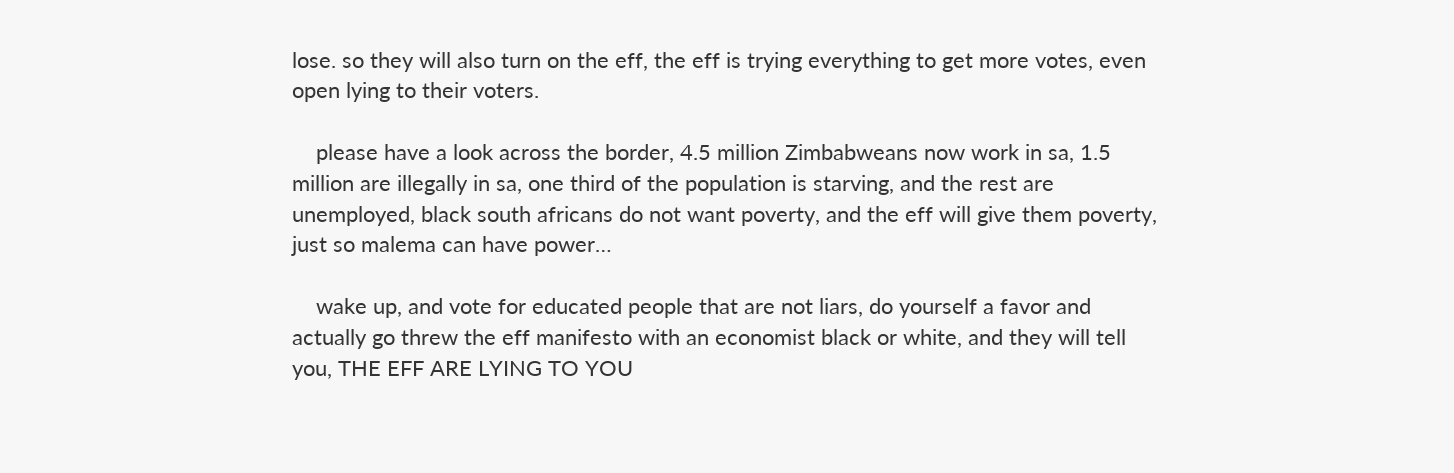lose. so they will also turn on the eff, the eff is trying everything to get more votes, even open lying to their voters.

    please have a look across the border, 4.5 million Zimbabweans now work in sa, 1.5 million are illegally in sa, one third of the population is starving, and the rest are unemployed, black south africans do not want poverty, and the eff will give them poverty, just so malema can have power…

    wake up, and vote for educated people that are not liars, do yourself a favor and actually go threw the eff manifesto with an economist black or white, and they will tell you, THE EFF ARE LYING TO YOU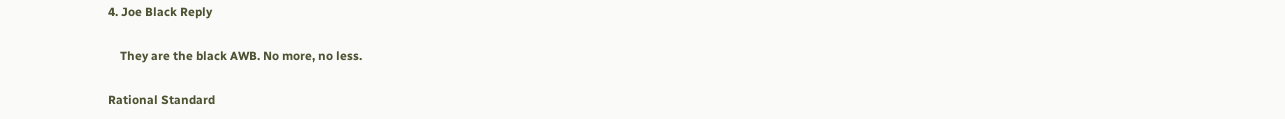4. Joe Black Reply

    They are the black AWB. No more, no less.

Rational Standard